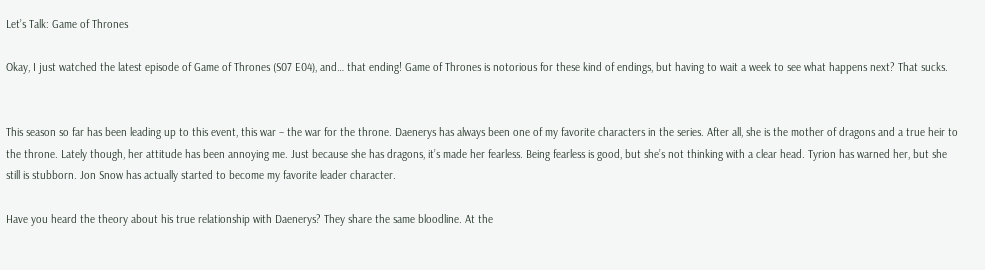Let’s Talk: Game of Thrones

Okay, I just watched the latest episode of Game of Thrones (S07 E04), and… that ending! Game of Thrones is notorious for these kind of endings, but having to wait a week to see what happens next? That sucks.


This season so far has been leading up to this event, this war – the war for the throne. Daenerys has always been one of my favorite characters in the series. After all, she is the mother of dragons and a true heir to the throne. Lately though, her attitude has been annoying me. Just because she has dragons, it’s made her fearless. Being fearless is good, but she’s not thinking with a clear head. Tyrion has warned her, but she still is stubborn. Jon Snow has actually started to become my favorite leader character.

Have you heard the theory about his true relationship with Daenerys? They share the same bloodline. At the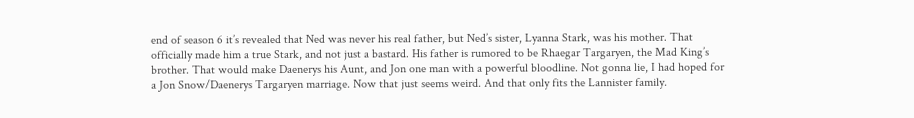end of season 6 it’s revealed that Ned was never his real father, but Ned’s sister, Lyanna Stark, was his mother. That officially made him a true Stark, and not just a bastard. His father is rumored to be Rhaegar Targaryen, the Mad King’s brother. That would make Daenerys his Aunt, and Jon one man with a powerful bloodline. Not gonna lie, I had hoped for a Jon Snow/Daenerys Targaryen marriage. Now that just seems weird. And that only fits the Lannister family.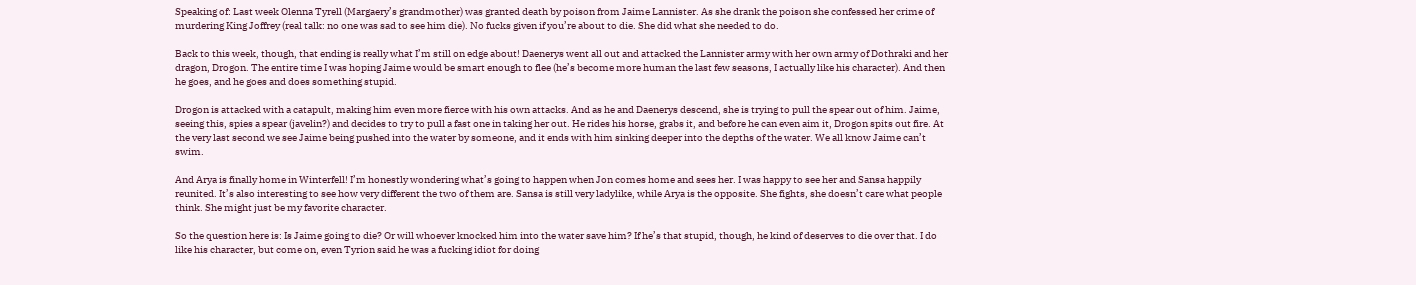Speaking of: Last week Olenna Tyrell (Margaery’s grandmother) was granted death by poison from Jaime Lannister. As she drank the poison she confessed her crime of murdering King Joffrey (real talk: no one was sad to see him die). No fucks given if you’re about to die. She did what she needed to do.

Back to this week, though, that ending is really what I’m still on edge about! Daenerys went all out and attacked the Lannister army with her own army of Dothraki and her dragon, Drogon. The entire time I was hoping Jaime would be smart enough to flee (he’s become more human the last few seasons, I actually like his character). And then he goes, and he goes and does something stupid.

Drogon is attacked with a catapult, making him even more fierce with his own attacks. And as he and Daenerys descend, she is trying to pull the spear out of him. Jaime, seeing this, spies a spear (javelin?) and decides to try to pull a fast one in taking her out. He rides his horse, grabs it, and before he can even aim it, Drogon spits out fire. At the very last second we see Jaime being pushed into the water by someone, and it ends with him sinking deeper into the depths of the water. We all know Jaime can’t swim.

And Arya is finally home in Winterfell! I’m honestly wondering what’s going to happen when Jon comes home and sees her. I was happy to see her and Sansa happily reunited. It’s also interesting to see how very different the two of them are. Sansa is still very ladylike, while Arya is the opposite. She fights, she doesn’t care what people think. She might just be my favorite character.

So the question here is: Is Jaime going to die? Or will whoever knocked him into the water save him? If he’s that stupid, though, he kind of deserves to die over that. I do like his character, but come on, even Tyrion said he was a fucking idiot for doing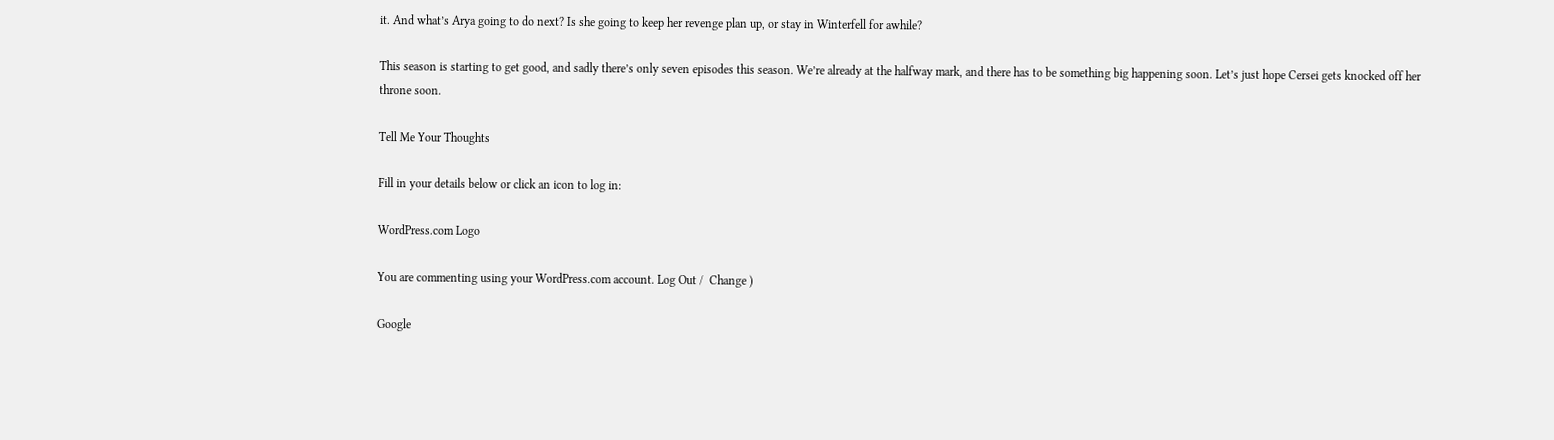it. And what’s Arya going to do next? Is she going to keep her revenge plan up, or stay in Winterfell for awhile?

This season is starting to get good, and sadly there’s only seven episodes this season. We’re already at the halfway mark, and there has to be something big happening soon. Let’s just hope Cersei gets knocked off her throne soon.

Tell Me Your Thoughts

Fill in your details below or click an icon to log in:

WordPress.com Logo

You are commenting using your WordPress.com account. Log Out /  Change )

Google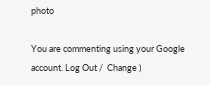photo

You are commenting using your Google account. Log Out /  Change )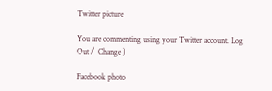Twitter picture

You are commenting using your Twitter account. Log Out /  Change )

Facebook photo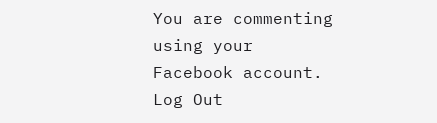You are commenting using your Facebook account. Log Out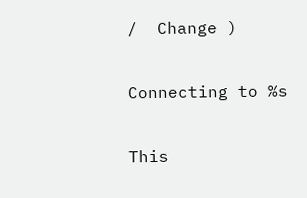/  Change )

Connecting to %s

This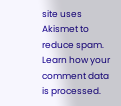site uses Akismet to reduce spam. Learn how your comment data is processed.